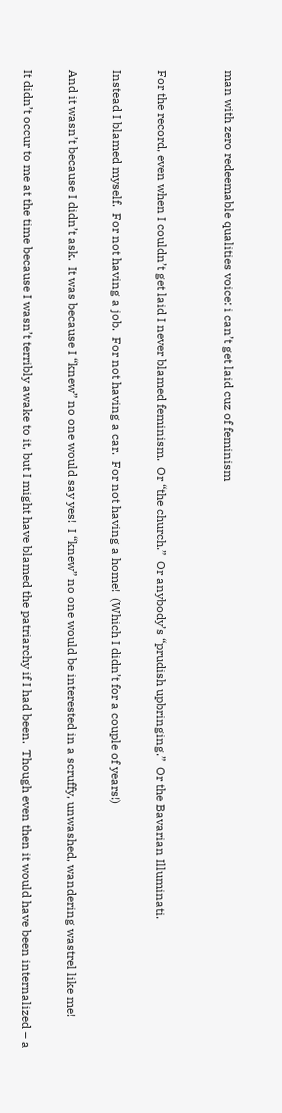man with zero redeemable qualities voice: i can’t get laid cuz of feminism


For the record, even when I couldn’t get laid I never blamed feminism.  Or “the church.”  Or anybody’s “prudish upbringing.”  Or the Bavarian Illuminati.

Instead I blamed myself.  For not having a job.  For not having a car.  For not having a home!  (Which I didn’t for a couple of years!)

And it wasn’t because I didn’t ask.  It was because I “knew” no one would say yes!  I “knew” no one would be interested in a scruffy, unwashed, wandering wastrel like me!

It didn’t occur to me at the time because I wasn’t terribly awake to it, but I might have blamed the patriarchy if I had been.  Though even then it would have been internalized – a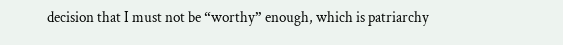decision that I must not be “worthy” enough, which is patriarchy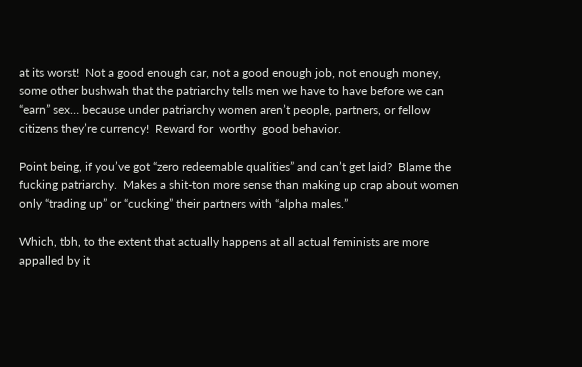at its worst!  Not a good enough car, not a good enough job, not enough money, some other bushwah that the patriarchy tells men we have to have before we can “earn” sex… because under patriarchy women aren’t people, partners, or fellow citizens they’re currency!  Reward for  worthy  good behavior.

Point being, if you’ve got “zero redeemable qualities” and can’t get laid?  Blame the fucking patriarchy.  Makes a shit-ton more sense than making up crap about women only “trading up” or “cucking” their partners with “alpha males.”

Which, tbh, to the extent that actually happens at all actual feminists are more appalled by it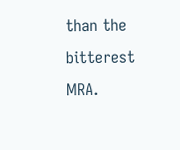than the bitterest MRA.